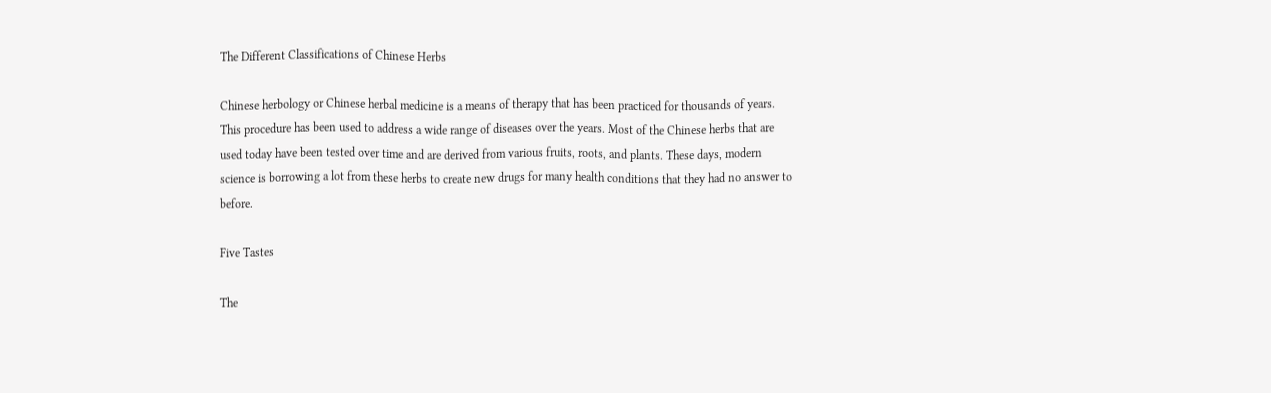The Different Classifications of Chinese Herbs

Chinese herbology or Chinese herbal medicine is a means of therapy that has been practiced for thousands of years. This procedure has been used to address a wide range of diseases over the years. Most of the Chinese herbs that are used today have been tested over time and are derived from various fruits, roots, and plants. These days, modern science is borrowing a lot from these herbs to create new drugs for many health conditions that they had no answer to before.

Five Tastes

The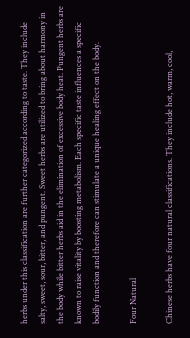herbs under this classification are further categorized according to taste. They include salty, sweet, sour, bitter, and pungent. Sweet herbs are utilized to bring about harmony in the body while bitter herbs aid in the elimination of excessive body heat. Pungent herbs are known to raise vitality by boosting metabolism. Each specific taste influences a specific bodily function and therefore can stimulate a unique healing effect on the body.

Four Natural

Chinese herbs have four natural classifications. They include hot, warm, cool,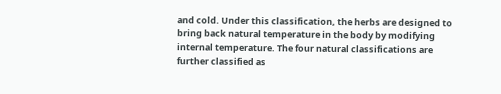and cold. Under this classification, the herbs are designed to bring back natural temperature in the body by modifying internal temperature. The four natural classifications are further classified as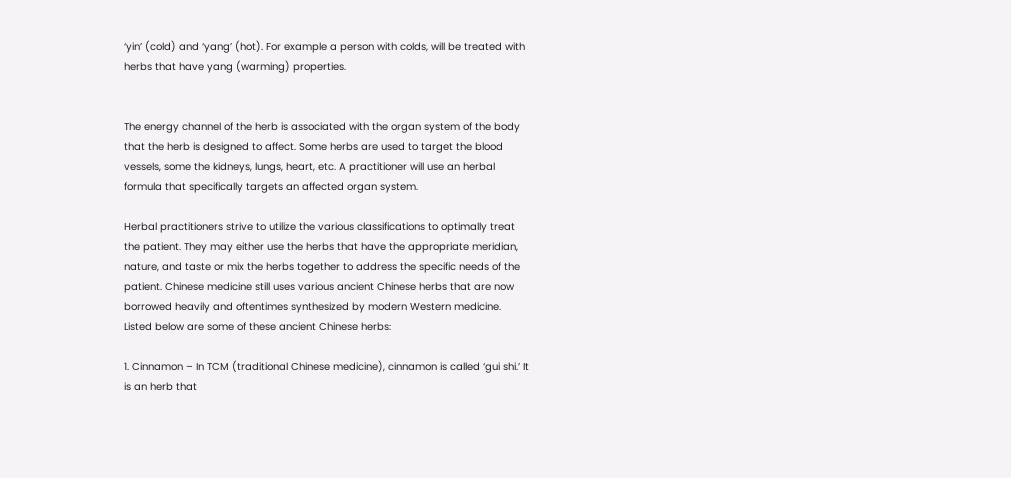‘yin’ (cold) and ‘yang’ (hot). For example a person with colds, will be treated with herbs that have yang (warming) properties.


The energy channel of the herb is associated with the organ system of the body that the herb is designed to affect. Some herbs are used to target the blood vessels, some the kidneys, lungs, heart, etc. A practitioner will use an herbal formula that specifically targets an affected organ system.

Herbal practitioners strive to utilize the various classifications to optimally treat the patient. They may either use the herbs that have the appropriate meridian, nature, and taste or mix the herbs together to address the specific needs of the patient. Chinese medicine still uses various ancient Chinese herbs that are now borrowed heavily and oftentimes synthesized by modern Western medicine. Listed below are some of these ancient Chinese herbs:

1. Cinnamon – In TCM (traditional Chinese medicine), cinnamon is called ‘gui shi.’ It is an herb that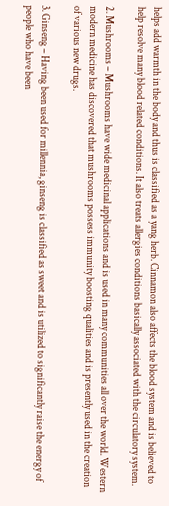helps add warmth in the body and thus is classified as a yang herb. Cinnamon also affects the blood system and is believed to help resolve many blood related conditions. It also treats allergies conditions basically associated with the circulatory system.

2. Mushrooms – Mushrooms have wide medicinal applications and is used in many communities all over the world. Western modern medicine has discovered that mushrooms possess immunity boosting qualities and is presently used in the creation of various new drugs.

3. Ginseng – Having been used for millennia, ginseng is classified as sweet and is utilized to significantly raise the energy of people who have been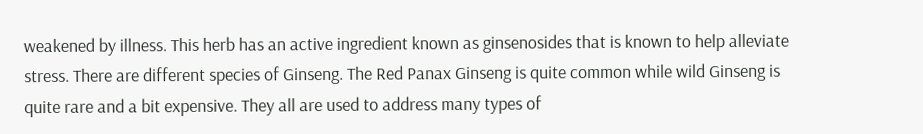weakened by illness. This herb has an active ingredient known as ginsenosides that is known to help alleviate stress. There are different species of Ginseng. The Red Panax Ginseng is quite common while wild Ginseng is quite rare and a bit expensive. They all are used to address many types of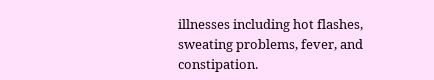illnesses including hot flashes, sweating problems, fever, and constipation.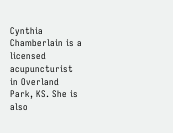Cynthia Chamberlain is a licensed acupuncturist in Overland Park, KS. She is also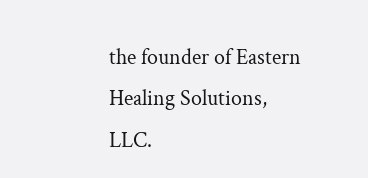the founder of Eastern Healing Solutions, LLC.